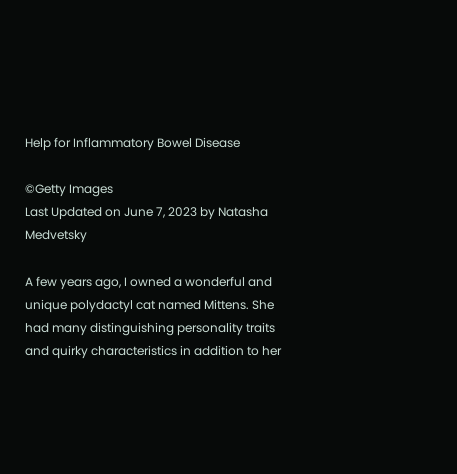Help for Inflammatory Bowel Disease

©Getty Images
Last Updated on June 7, 2023 by Natasha Medvetsky

A few years ago, I owned a wonderful and unique polydactyl cat named Mittens. She had many distinguishing personality traits and quirky characteristics in addition to her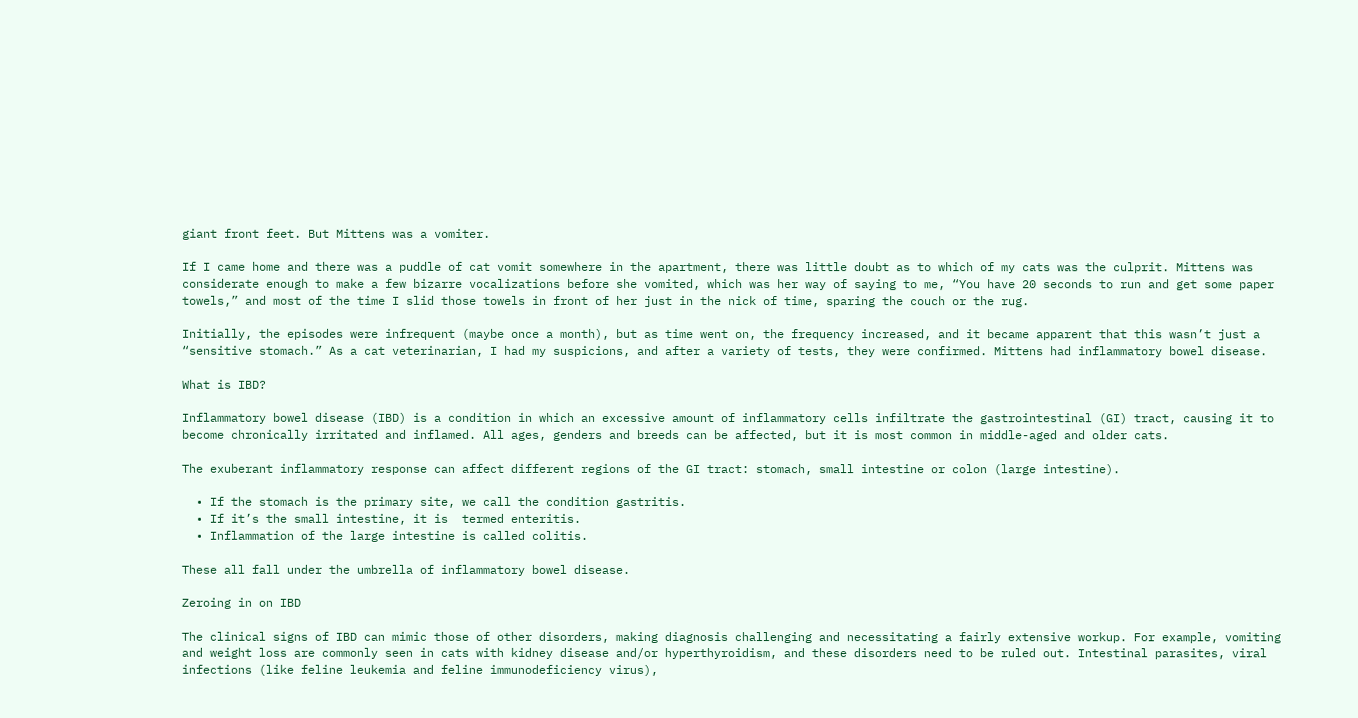giant front feet. But Mittens was a vomiter.

If I came home and there was a puddle of cat vomit somewhere in the apartment, there was little doubt as to which of my cats was the culprit. Mittens was considerate enough to make a few bizarre vocalizations before she vomited, which was her way of saying to me, “You have 20 seconds to run and get some paper towels,” and most of the time I slid those towels in front of her just in the nick of time, sparing the couch or the rug.

Initially, the episodes were infrequent (maybe once a month), but as time went on, the frequency increased, and it became apparent that this wasn’t just a “sensitive stomach.” As a cat veterinarian, I had my suspicions, and after a variety of tests, they were confirmed. Mittens had inflammatory bowel disease.

What is IBD?

Inflammatory bowel disease (IBD) is a condition in which an excessive amount of inflammatory cells infiltrate the gastrointestinal (GI) tract, causing it to become chronically irritated and inflamed. All ages, genders and breeds can be affected, but it is most common in middle-aged and older cats.

The exuberant inflammatory response can affect different regions of the GI tract: stomach, small intestine or colon (large intestine).

  • If the stomach is the primary site, we call the condition gastritis.
  • If it’s the small intestine, it is  termed enteritis.
  • Inflammation of the large intestine is called colitis.

These all fall under the umbrella of inflammatory bowel disease.

Zeroing in on IBD

The clinical signs of IBD can mimic those of other disorders, making diagnosis challenging and necessitating a fairly extensive workup. For example, vomiting and weight loss are commonly seen in cats with kidney disease and/or hyperthyroidism, and these disorders need to be ruled out. Intestinal parasites, viral infections (like feline leukemia and feline immunodeficiency virus),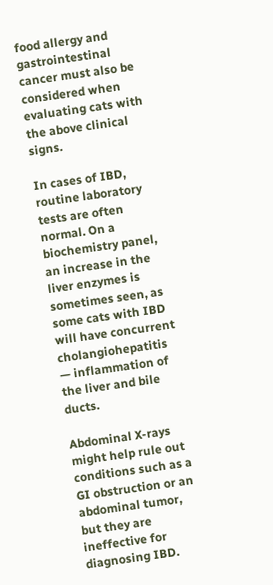food allergy and gastrointestinal cancer must also be considered when evaluating cats with the above clinical signs.

In cases of IBD, routine laboratory tests are often normal. On a biochemistry panel, an increase in the liver enzymes is sometimes seen, as some cats with IBD will have concurrent cholangiohepatitis — inflammation of the liver and bile ducts.

Abdominal X-rays might help rule out conditions such as a GI obstruction or an abdominal tumor, but they are ineffective for diagnosing IBD.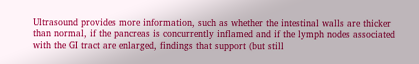Ultrasound provides more information, such as whether the intestinal walls are thicker than normal, if the pancreas is concurrently inflamed and if the lymph nodes associated with the GI tract are enlarged, findings that support (but still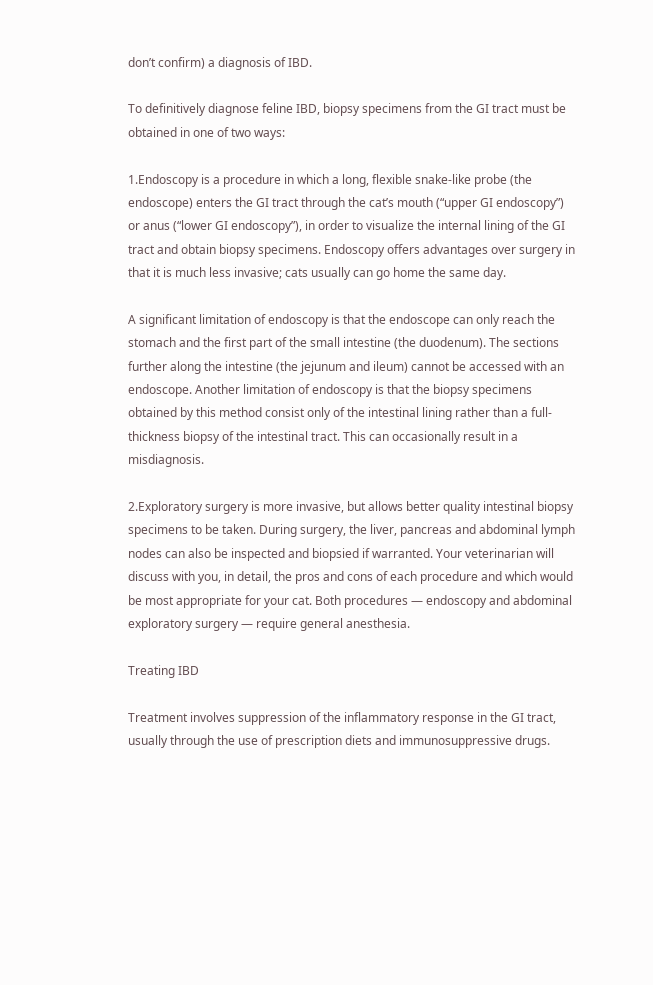don’t confirm) a diagnosis of IBD.

To definitively diagnose feline IBD, biopsy specimens from the GI tract must be obtained in one of two ways:

1.Endoscopy is a procedure in which a long, flexible snake-like probe (the endoscope) enters the GI tract through the cat’s mouth (“upper GI endoscopy”) or anus (“lower GI endoscopy”), in order to visualize the internal lining of the GI tract and obtain biopsy specimens. Endoscopy offers advantages over surgery in that it is much less invasive; cats usually can go home the same day.

A significant limitation of endoscopy is that the endoscope can only reach the stomach and the first part of the small intestine (the duodenum). The sections further along the intestine (the jejunum and ileum) cannot be accessed with an endoscope. Another limitation of endoscopy is that the biopsy specimens obtained by this method consist only of the intestinal lining rather than a full-thickness biopsy of the intestinal tract. This can occasionally result in a misdiagnosis.

2.Exploratory surgery is more invasive, but allows better quality intestinal biopsy specimens to be taken. During surgery, the liver, pancreas and abdominal lymph nodes can also be inspected and biopsied if warranted. Your veterinarian will discuss with you, in detail, the pros and cons of each procedure and which would be most appropriate for your cat. Both procedures — endoscopy and abdominal exploratory surgery — require general anesthesia.

Treating IBD

Treatment involves suppression of the inflammatory response in the GI tract, usually through the use of prescription diets and immunosuppressive drugs.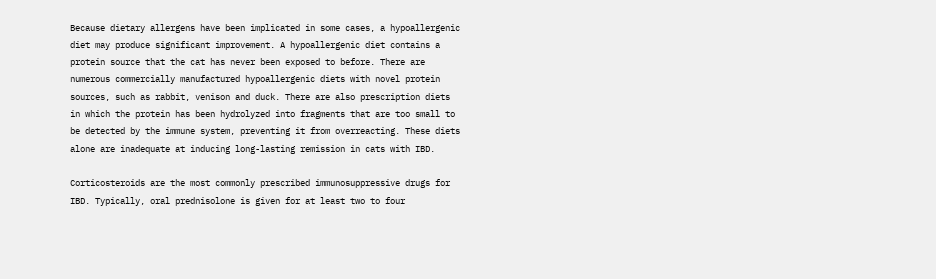Because dietary allergens have been implicated in some cases, a hypoallergenic diet may produce significant improvement. A hypoallergenic diet contains a protein source that the cat has never been exposed to before. There are numerous commercially manufactured hypoallergenic diets with novel protein sources, such as rabbit, venison and duck. There are also prescription diets in which the protein has been hydrolyzed into fragments that are too small to be detected by the immune system, preventing it from overreacting. These diets alone are inadequate at inducing long-lasting remission in cats with IBD.

Corticosteroids are the most commonly prescribed immunosuppressive drugs for IBD. Typically, oral prednisolone is given for at least two to four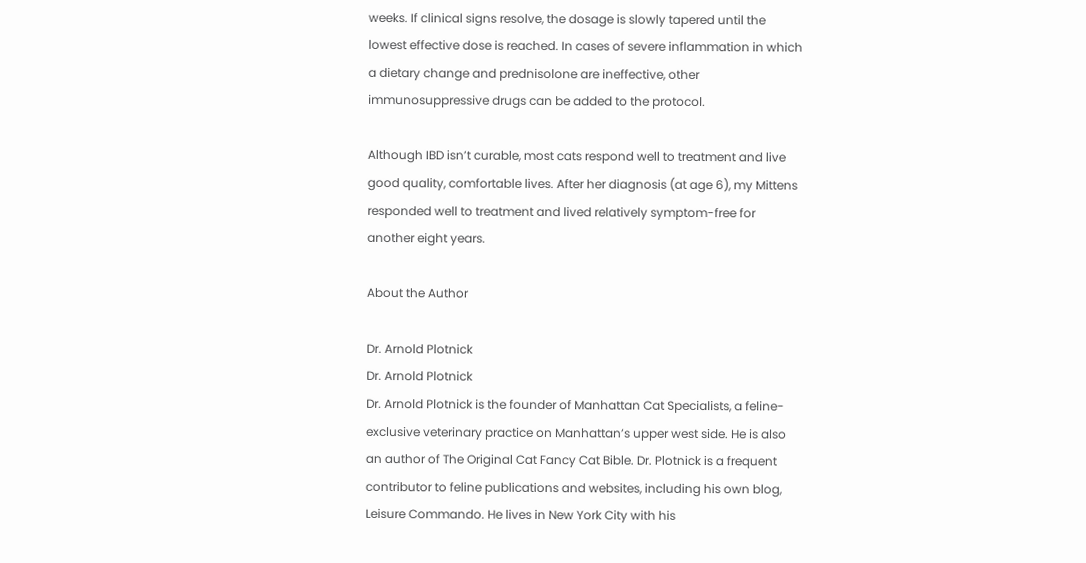weeks. If clinical signs resolve, the dosage is slowly tapered until the lowest effective dose is reached. In cases of severe inflammation in which a dietary change and prednisolone are ineffective, other immunosuppressive drugs can be added to the protocol.

Although IBD isn’t curable, most cats respond well to treatment and live good quality, comfortable lives. After her diagnosis (at age 6), my Mittens responded well to treatment and lived relatively symptom-free for another eight years.

About the Author

Dr. Arnold Plotnick
Dr. Arnold Plotnick
Dr. Arnold Plotnick is the founder of Manhattan Cat Specialists, a feline-exclusive veterinary practice on Manhattan’s upper west side. He is also an author of The Original Cat Fancy Cat Bible. Dr. Plotnick is a frequent contributor to feline publications and websites, including his own blog, Leisure Commando. He lives in New York City with his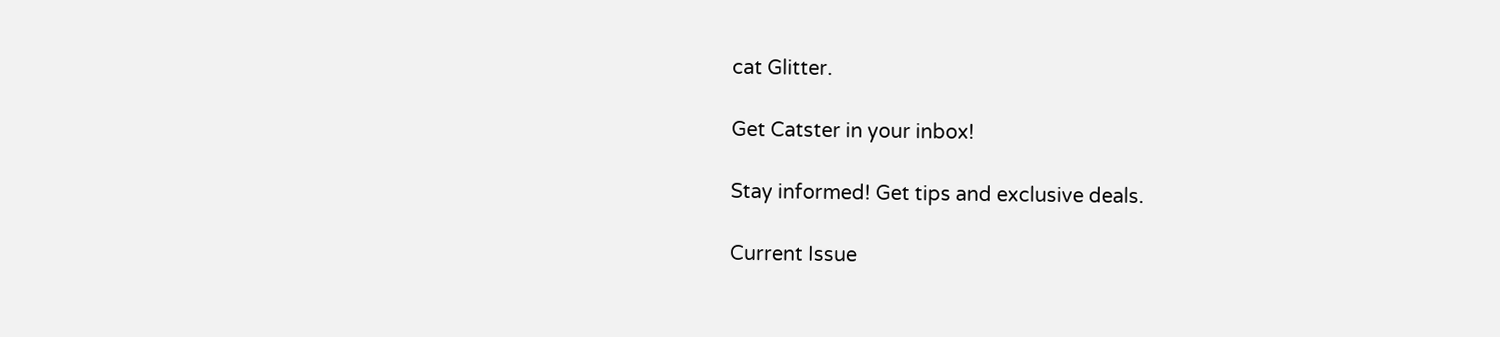cat Glitter.

Get Catster in your inbox!

Stay informed! Get tips and exclusive deals.

Current Issue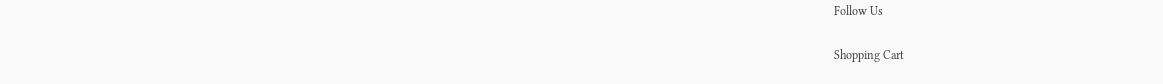Follow Us

Shopping Cart